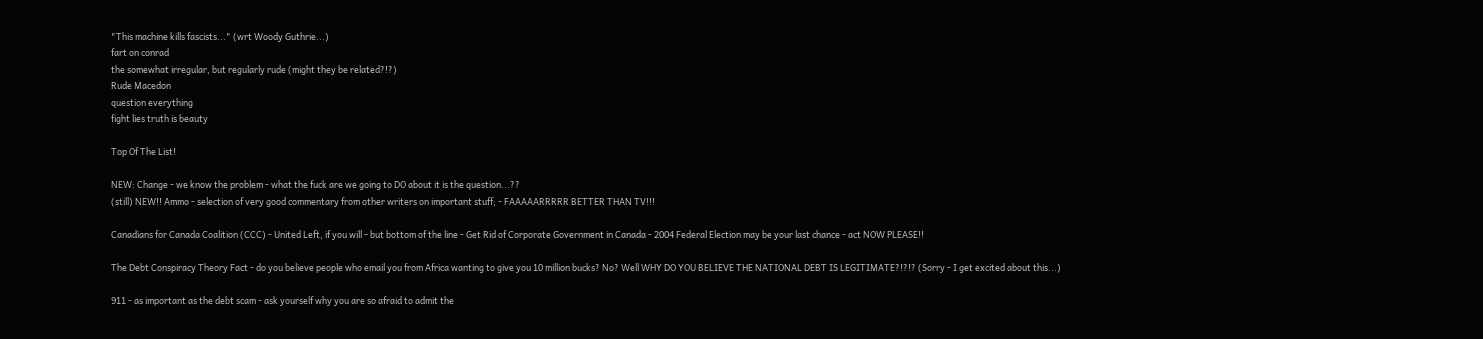"This machine kills fascists..." (wrt Woody Guthrie...)
fart on conrad
the somewhat irregular, but regularly rude (might they be related?!?)
Rude Macedon
question everything
fight lies truth is beauty

Top Of The List!

NEW: Change - we know the problem - what the fuck are we going to DO about it is the question...??
(still) NEW!! Ammo - selection of very good commentary from other writers on important stuff; - FAAAAARRRRR BETTER THAN TV!!!

Canadians for Canada Coalition (CCC) - United Left, if you will - but bottom of the line - Get Rid of Corporate Government in Canada - 2004 Federal Election may be your last chance - act NOW PLEASE!!

The Debt Conspiracy Theory Fact - do you believe people who email you from Africa wanting to give you 10 million bucks? No? Well WHY DO YOU BELIEVE THE NATIONAL DEBT IS LEGITIMATE?!?!? (Sorry - I get excited about this...)

911 - as important as the debt scam - ask yourself why you are so afraid to admit the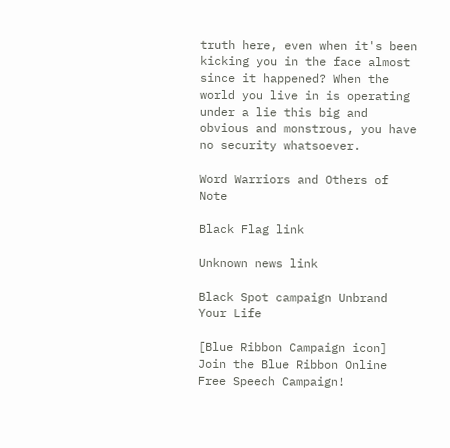truth here, even when it's been kicking you in the face almost since it happened? When the world you live in is operating under a lie this big and obvious and monstrous, you have no security whatsoever.

Word Warriors and Others of Note

Black Flag link

Unknown news link

Black Spot campaign Unbrand Your Life

[Blue Ribbon Campaign icon]
Join the Blue Ribbon Online Free Speech Campaign!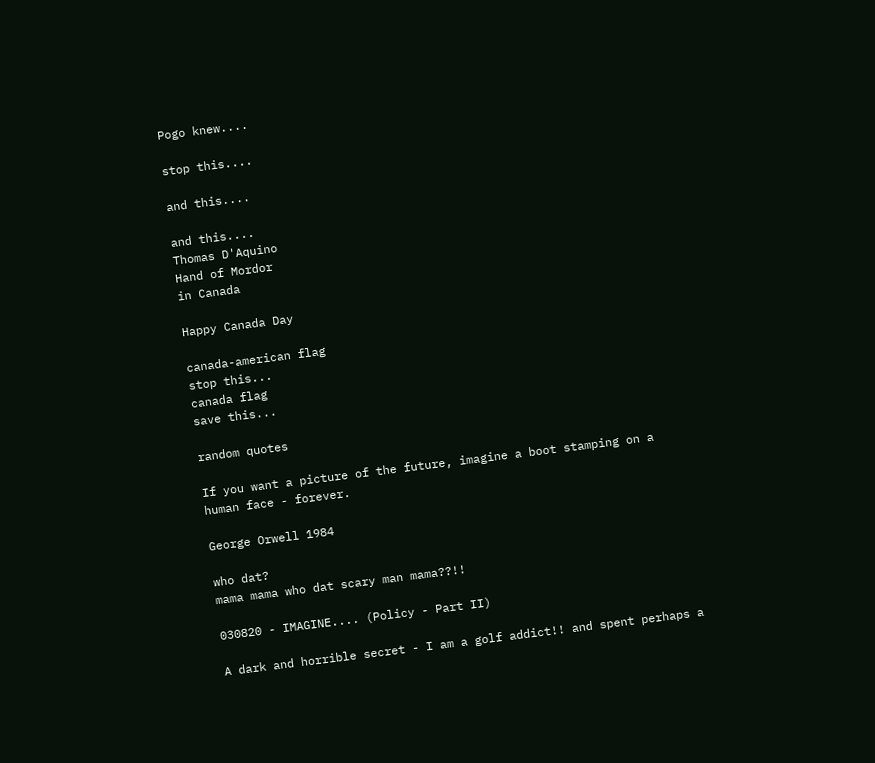Pogo knew....

stop this....

and this....

and this....
Thomas D'Aquino
Hand of Mordor
in Canada

Happy Canada Day

canada-american flag
stop this...
canada flag
save this...

random quotes

If you want a picture of the future, imagine a boot stamping on a human face - forever.

George Orwell 1984

who dat?
mama mama who dat scary man mama??!!

030820 - IMAGINE.... (Policy - Part II)

A dark and horrible secret - I am a golf addict!! and spent perhaps a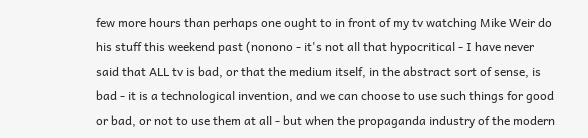few more hours than perhaps one ought to in front of my tv watching Mike Weir do his stuff this weekend past (nonono - it's not all that hypocritical - I have never said that ALL tv is bad, or that the medium itself, in the abstract sort of sense, is bad - it is a technological invention, and we can choose to use such things for good or bad, or not to use them at all - but when the propaganda industry of the modern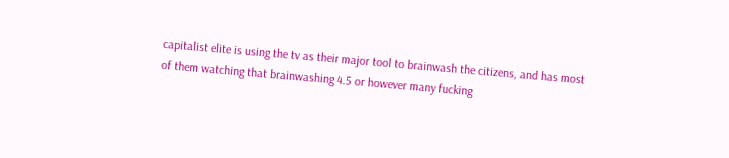capitalist elite is using the tv as their major tool to brainwash the citizens, and has most of them watching that brainwashing 4.5 or however many fucking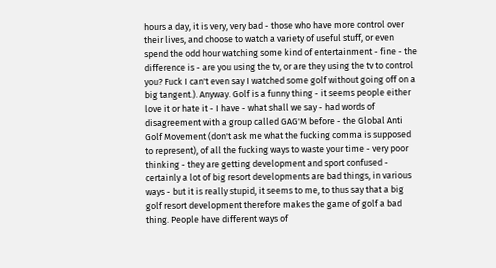hours a day, it is very, very bad - those who have more control over their lives, and choose to watch a variety of useful stuff, or even spend the odd hour watching some kind of entertainment - fine - the difference is - are you using the tv, or are they using the tv to control you? Fuck I can't even say I watched some golf without going off on a big tangent.). Anyway. Golf is a funny thing - it seems people either love it or hate it - I have - what shall we say - had words of disagreement with a group called GAG'M before - the Global Anti Golf Movement (don't ask me what the fucking comma is supposed to represent), of all the fucking ways to waste your time - very poor thinking - they are getting development and sport confused - certainly a lot of big resort developments are bad things, in various ways - but it is really stupid, it seems to me, to thus say that a big golf resort development therefore makes the game of golf a bad thing. People have different ways of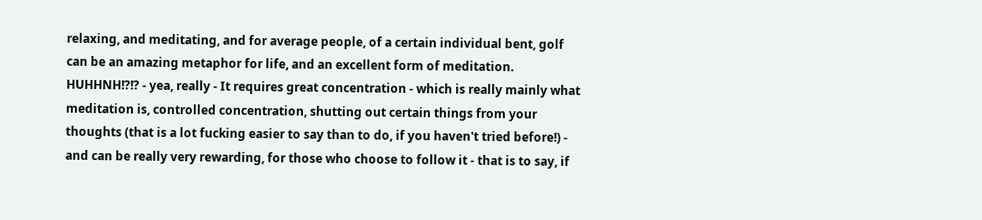relaxing, and meditating, and for average people, of a certain individual bent, golf can be an amazing metaphor for life, and an excellent form of meditation. HUHHNH!?!? - yea, really - It requires great concentration - which is really mainly what meditation is, controlled concentration, shutting out certain things from your thoughts (that is a lot fucking easier to say than to do, if you haven't tried before!) - and can be really very rewarding, for those who choose to follow it - that is to say, if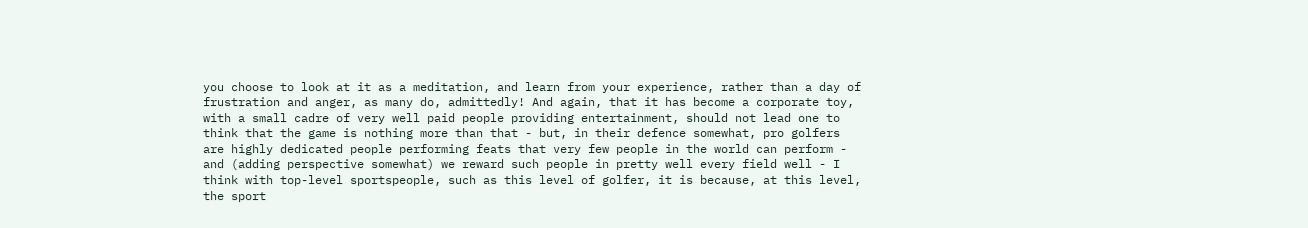you choose to look at it as a meditation, and learn from your experience, rather than a day of frustration and anger, as many do, admittedly! And again, that it has become a corporate toy, with a small cadre of very well paid people providing entertainment, should not lead one to think that the game is nothing more than that - but, in their defence somewhat, pro golfers are highly dedicated people performing feats that very few people in the world can perform - and (adding perspective somewhat) we reward such people in pretty well every field well - I think with top-level sportspeople, such as this level of golfer, it is because, at this level, the sport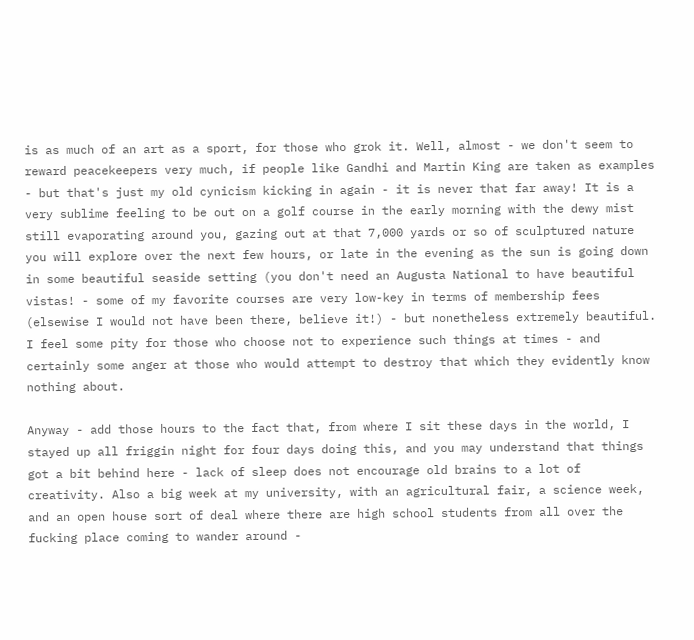is as much of an art as a sport, for those who grok it. Well, almost - we don't seem to reward peacekeepers very much, if people like Gandhi and Martin King are taken as examples - but that's just my old cynicism kicking in again - it is never that far away! It is a very sublime feeling to be out on a golf course in the early morning with the dewy mist still evaporating around you, gazing out at that 7,000 yards or so of sculptured nature you will explore over the next few hours, or late in the evening as the sun is going down in some beautiful seaside setting (you don't need an Augusta National to have beautiful vistas! - some of my favorite courses are very low-key in terms of membership fees (elsewise I would not have been there, believe it!) - but nonetheless extremely beautiful. I feel some pity for those who choose not to experience such things at times - and certainly some anger at those who would attempt to destroy that which they evidently know nothing about.

Anyway - add those hours to the fact that, from where I sit these days in the world, I stayed up all friggin night for four days doing this, and you may understand that things got a bit behind here - lack of sleep does not encourage old brains to a lot of creativity. Also a big week at my university, with an agricultural fair, a science week, and an open house sort of deal where there are high school students from all over the fucking place coming to wander around -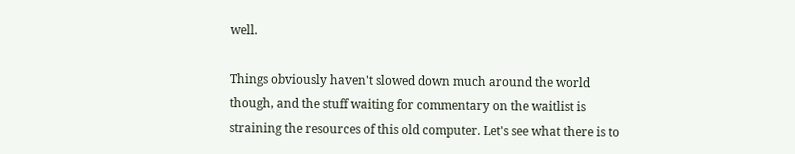well.

Things obviously haven't slowed down much around the world though, and the stuff waiting for commentary on the waitlist is straining the resources of this old computer. Let's see what there is to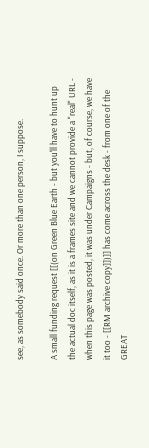see, as somebody said once. Or more than one person, I suppose.

A small funding request [[(on Green Blue Earth - but you'll have to hunt up the actual doc itself, as it is a frames site and we cannot provide a "real" URL - when this page was posted, it was under Campaigns - but, of course, we have it too - [[RM archive copy]])]] has come across the desk - from one of the GREAT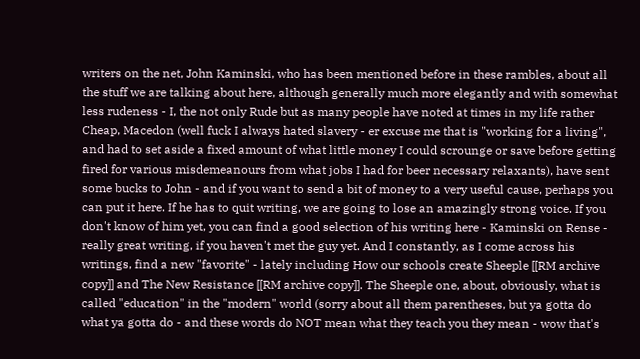writers on the net, John Kaminski, who has been mentioned before in these rambles, about all the stuff we are talking about here, although generally much more elegantly and with somewhat less rudeness - I, the not only Rude but as many people have noted at times in my life rather Cheap, Macedon (well fuck I always hated slavery - er excuse me that is "working for a living", and had to set aside a fixed amount of what little money I could scrounge or save before getting fired for various misdemeanours from what jobs I had for beer necessary relaxants), have sent some bucks to John - and if you want to send a bit of money to a very useful cause, perhaps you can put it here. If he has to quit writing, we are going to lose an amazingly strong voice. If you don't know of him yet, you can find a good selection of his writing here - Kaminski on Rense - really great writing, if you haven't met the guy yet. And I constantly, as I come across his writings, find a new "favorite" - lately including How our schools create Sheeple [[RM archive copy]] and The New Resistance [[RM archive copy]]. The Sheeple one, about, obviously, what is called "education" in the "modern" world (sorry about all them parentheses, but ya gotta do what ya gotta do - and these words do NOT mean what they teach you they mean - wow that's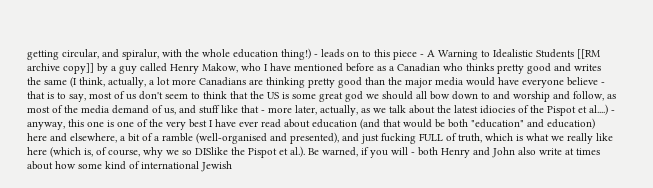getting circular, and spiralur, with the whole education thing!) - leads on to this piece - A Warning to Idealistic Students [[RM archive copy]] by a guy called Henry Makow, who I have mentioned before as a Canadian who thinks pretty good and writes the same (I think, actually, a lot more Canadians are thinking pretty good than the major media would have everyone believe - that is to say, most of us don't seem to think that the US is some great god we should all bow down to and worship and follow, as most of the media demand of us, and stuff like that - more later, actually, as we talk about the latest idiocies of the Pispot et al....) - anyway, this one is one of the very best I have ever read about education (and that would be both "education" and education) here and elsewhere, a bit of a ramble (well-organised and presented), and just fucking FULL of truth, which is what we really like here (which is, of course, why we so DISlike the Pispot et al.). Be warned, if you will - both Henry and John also write at times about how some kind of international Jewish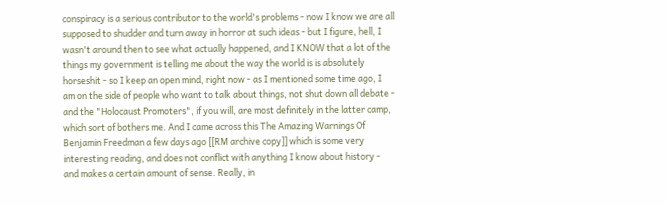conspiracy is a serious contributor to the world's problems - now I know we are all supposed to shudder and turn away in horror at such ideas - but I figure, hell, I wasn't around then to see what actually happened, and I KNOW that a lot of the things my government is telling me about the way the world is is absolutely horseshit - so I keep an open mind, right now - as I mentioned some time ago, I am on the side of people who want to talk about things, not shut down all debate - and the "Holocaust Promoters", if you will, are most definitely in the latter camp, which sort of bothers me. And I came across this The Amazing Warnings Of Benjamin Freedman a few days ago [[RM archive copy]] which is some very interesting reading, and does not conflict with anything I know about history - and makes a certain amount of sense. Really, in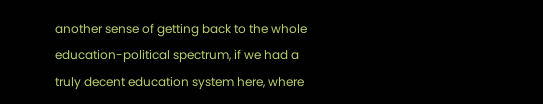another sense of getting back to the whole education-political spectrum, if we had a truly decent education system here, where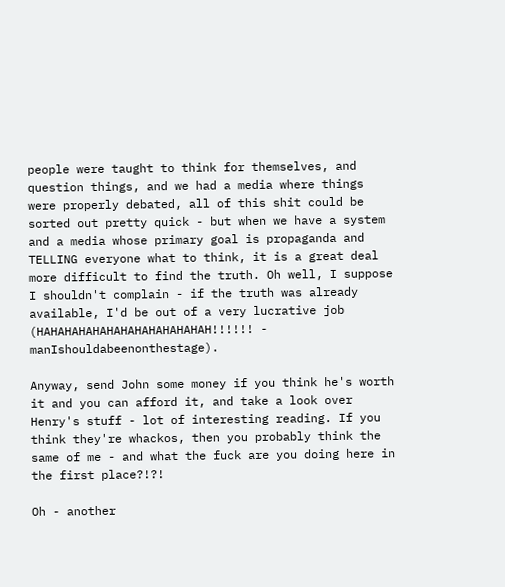people were taught to think for themselves, and question things, and we had a media where things were properly debated, all of this shit could be sorted out pretty quick - but when we have a system and a media whose primary goal is propaganda and TELLING everyone what to think, it is a great deal more difficult to find the truth. Oh well, I suppose I shouldn't complain - if the truth was already available, I'd be out of a very lucrative job (HAHAHAHAHAHAHAHAHAHAHAHAH!!!!!! - manIshouldabeenonthestage).

Anyway, send John some money if you think he's worth it and you can afford it, and take a look over Henry's stuff - lot of interesting reading. If you think they're whackos, then you probably think the same of me - and what the fuck are you doing here in the first place?!?!

Oh - another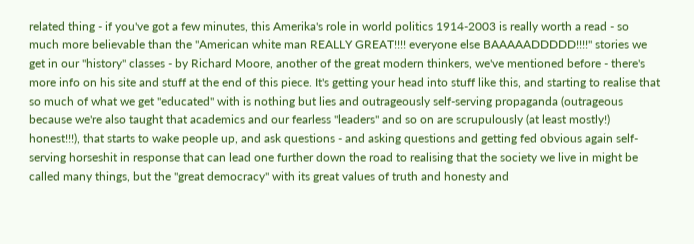related thing - if you've got a few minutes, this Amerika's role in world politics 1914-2003 is really worth a read - so much more believable than the "American white man REALLY GREAT!!!! everyone else BAAAAADDDDD!!!!" stories we get in our "history" classes - by Richard Moore, another of the great modern thinkers, we've mentioned before - there's more info on his site and stuff at the end of this piece. It's getting your head into stuff like this, and starting to realise that so much of what we get "educated" with is nothing but lies and outrageously self-serving propaganda (outrageous because we're also taught that academics and our fearless "leaders" and so on are scrupulously (at least mostly!) honest!!!), that starts to wake people up, and ask questions - and asking questions and getting fed obvious again self-serving horseshit in response that can lead one further down the road to realising that the society we live in might be called many things, but the "great democracy" with its great values of truth and honesty and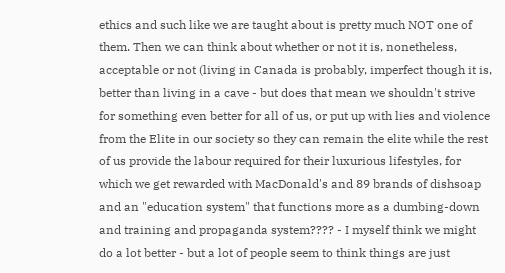ethics and such like we are taught about is pretty much NOT one of them. Then we can think about whether or not it is, nonetheless, acceptable or not (living in Canada is probably, imperfect though it is, better than living in a cave - but does that mean we shouldn't strive for something even better for all of us, or put up with lies and violence from the Elite in our society so they can remain the elite while the rest of us provide the labour required for their luxurious lifestyles, for which we get rewarded with MacDonald's and 89 brands of dishsoap and an "education system" that functions more as a dumbing-down and training and propaganda system???? - I myself think we might do a lot better - but a lot of people seem to think things are just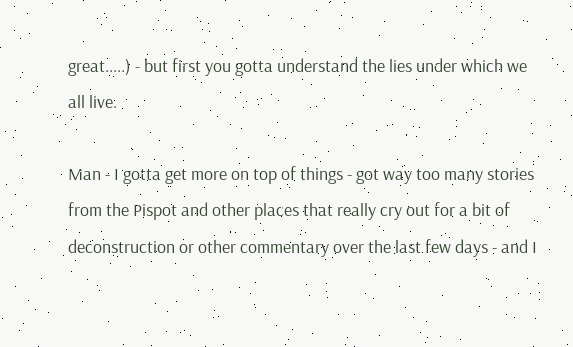great.....) - but first you gotta understand the lies under which we all live.

Man - I gotta get more on top of things - got way too many stories from the Pispot and other places that really cry out for a bit of deconstruction or other commentary over the last few days - and I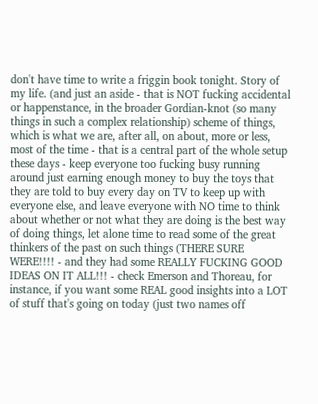don't have time to write a friggin book tonight. Story of my life. (and just an aside - that is NOT fucking accidental or happenstance, in the broader Gordian-knot (so many things in such a complex relationship) scheme of things, which is what we are, after all, on about, more or less, most of the time - that is a central part of the whole setup these days - keep everyone too fucking busy running around just earning enough money to buy the toys that they are told to buy every day on TV to keep up with everyone else, and leave everyone with NO time to think about whether or not what they are doing is the best way of doing things, let alone time to read some of the great thinkers of the past on such things (THERE SURE WERE!!!! - and they had some REALLY FUCKING GOOD IDEAS ON IT ALL!!! - check Emerson and Thoreau, for instance, if you want some REAL good insights into a LOT of stuff that's going on today (just two names off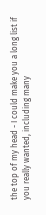the top of my head - I could make you a long list if you really wanted, including many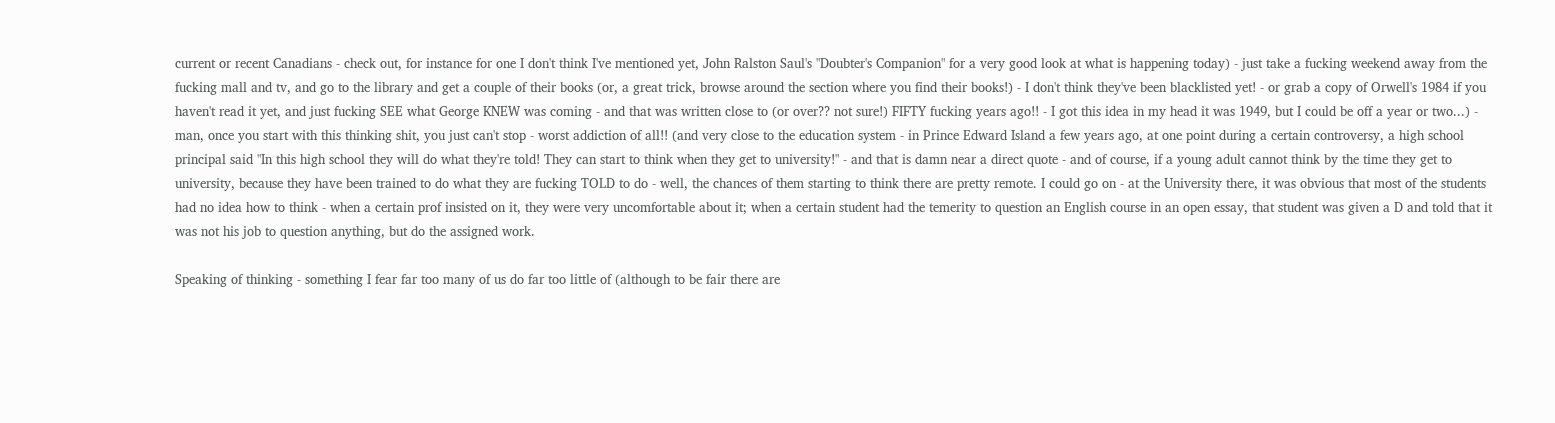current or recent Canadians - check out, for instance for one I don't think I've mentioned yet, John Ralston Saul's "Doubter's Companion" for a very good look at what is happening today) - just take a fucking weekend away from the fucking mall and tv, and go to the library and get a couple of their books (or, a great trick, browse around the section where you find their books!) - I don't think they've been blacklisted yet! - or grab a copy of Orwell's 1984 if you haven't read it yet, and just fucking SEE what George KNEW was coming - and that was written close to (or over?? not sure!) FIFTY fucking years ago!! - I got this idea in my head it was 1949, but I could be off a year or two...) - man, once you start with this thinking shit, you just can't stop - worst addiction of all!! (and very close to the education system - in Prince Edward Island a few years ago, at one point during a certain controversy, a high school principal said "In this high school they will do what they're told! They can start to think when they get to university!" - and that is damn near a direct quote - and of course, if a young adult cannot think by the time they get to university, because they have been trained to do what they are fucking TOLD to do - well, the chances of them starting to think there are pretty remote. I could go on - at the University there, it was obvious that most of the students had no idea how to think - when a certain prof insisted on it, they were very uncomfortable about it; when a certain student had the temerity to question an English course in an open essay, that student was given a D and told that it was not his job to question anything, but do the assigned work.

Speaking of thinking - something I fear far too many of us do far too little of (although to be fair there are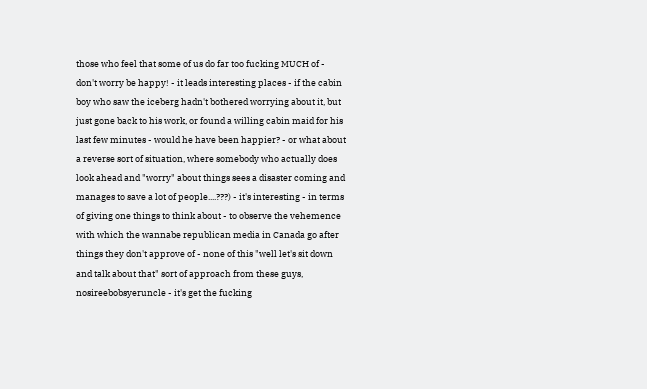those who feel that some of us do far too fucking MUCH of - don't worry be happy! - it leads interesting places - if the cabin boy who saw the iceberg hadn't bothered worrying about it, but just gone back to his work, or found a willing cabin maid for his last few minutes - would he have been happier? - or what about a reverse sort of situation, where somebody who actually does look ahead and "worry" about things sees a disaster coming and manages to save a lot of people....???) - it's interesting - in terms of giving one things to think about - to observe the vehemence with which the wannabe republican media in Canada go after things they don't approve of - none of this "well let's sit down and talk about that" sort of approach from these guys, nosireebobsyeruncle - it's get the fucking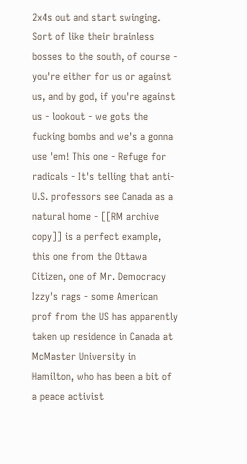2x4s out and start swinging. Sort of like their brainless bosses to the south, of course - you're either for us or against us, and by god, if you're against us - lookout - we gots the fucking bombs and we's a gonna use 'em! This one - Refuge for radicals - It's telling that anti-U.S. professors see Canada as a natural home - [[RM archive copy]] is a perfect example, this one from the Ottawa Citizen, one of Mr. Democracy Izzy's rags - some American prof from the US has apparently taken up residence in Canada at McMaster University in Hamilton, who has been a bit of a peace activist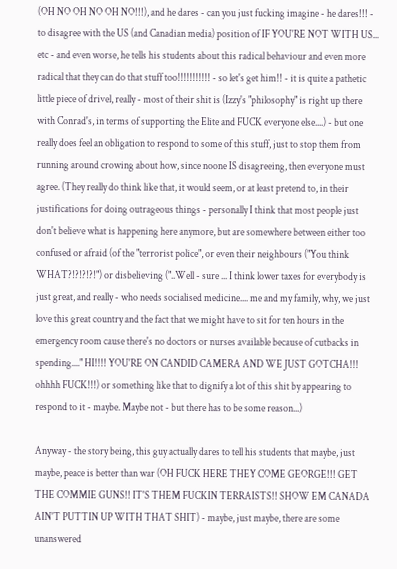(OH NO OH NO OH NO!!!), and he dares - can you just fucking imagine - he dares!!! - to disagree with the US (and Canadian media) position of IF YOU'RE NOT WITH US... etc - and even worse, he tells his students about this radical behaviour and even more radical that they can do that stuff too!!!!!!!!!!! - so let's get him!! - it is quite a pathetic little piece of drivel, really - most of their shit is (Izzy's "philosophy" is right up there with Conrad's, in terms of supporting the Elite and FUCK everyone else....) - but one really does feel an obligation to respond to some of this stuff, just to stop them from running around crowing about how, since noone IS disagreeing, then everyone must agree. (They really do think like that, it would seem, or at least pretend to, in their justifications for doing outrageous things - personally I think that most people just don't believe what is happening here anymore, but are somewhere between either too confused or afraid (of the "terrorist police", or even their neighbours ("You think WHAT?!?!?!?!") or disbelieving ("..Well - sure ... I think lower taxes for everybody is just great, and really - who needs socialised medicine.... me and my family, why, we just love this great country and the fact that we might have to sit for ten hours in the emergency room cause there's no doctors or nurses available because of cutbacks in spending...." HI!!!! YOU'RE ON CANDID CAMERA AND WE JUST GOTCHA!!! ohhhh FUCK!!!) or something like that to dignify a lot of this shit by appearing to respond to it - maybe. Maybe not - but there has to be some reason...)

Anyway - the story being, this guy actually dares to tell his students that maybe, just maybe, peace is better than war (OH FUCK HERE THEY COME GEORGE!!! GET THE COMMIE GUNS!! IT'S THEM FUCKIN TERRAISTS!! SHOW EM CANADA AIN'T PUTTIN UP WITH THAT SHIT) - maybe, just maybe, there are some unanswered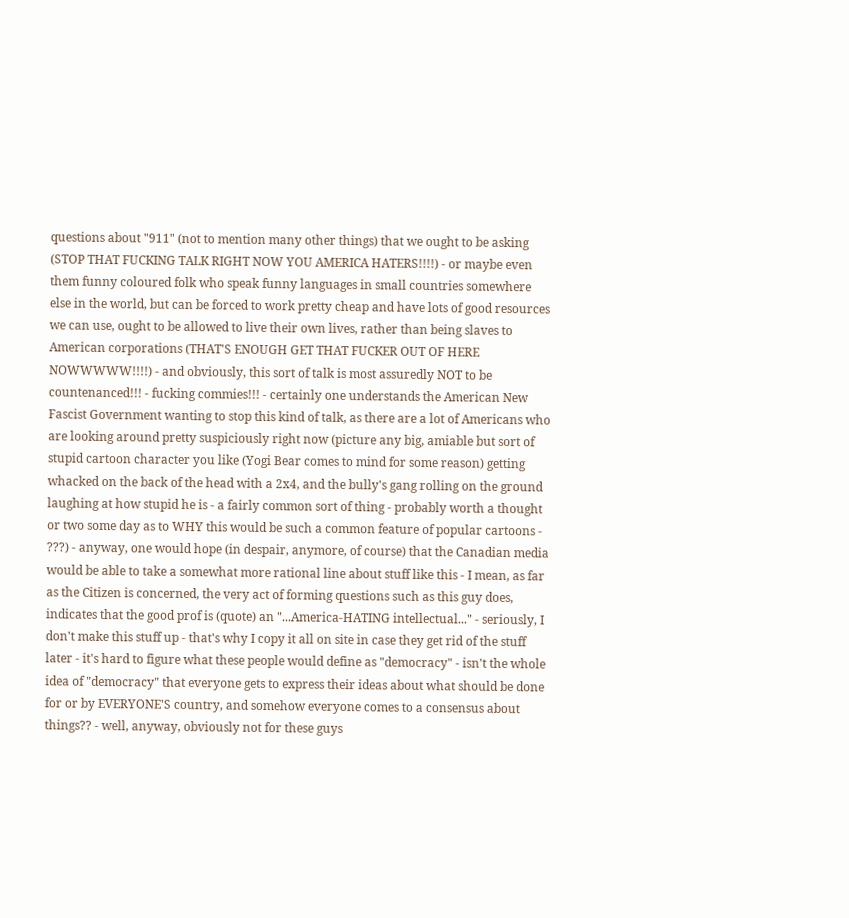questions about "911" (not to mention many other things) that we ought to be asking (STOP THAT FUCKING TALK RIGHT NOW YOU AMERICA HATERS!!!!) - or maybe even them funny coloured folk who speak funny languages in small countries somewhere else in the world, but can be forced to work pretty cheap and have lots of good resources we can use, ought to be allowed to live their own lives, rather than being slaves to American corporations (THAT'S ENOUGH GET THAT FUCKER OUT OF HERE NOWWWWW!!!!) - and obviously, this sort of talk is most assuredly NOT to be countenanced!!! - fucking commies!!! - certainly one understands the American New Fascist Government wanting to stop this kind of talk, as there are a lot of Americans who are looking around pretty suspiciously right now (picture any big, amiable but sort of stupid cartoon character you like (Yogi Bear comes to mind for some reason) getting whacked on the back of the head with a 2x4, and the bully's gang rolling on the ground laughing at how stupid he is - a fairly common sort of thing - probably worth a thought or two some day as to WHY this would be such a common feature of popular cartoons - ???) - anyway, one would hope (in despair, anymore, of course) that the Canadian media would be able to take a somewhat more rational line about stuff like this - I mean, as far as the Citizen is concerned, the very act of forming questions such as this guy does, indicates that the good prof is (quote) an "...America-HATING intellectual..." - seriously, I don't make this stuff up - that's why I copy it all on site in case they get rid of the stuff later - it's hard to figure what these people would define as "democracy" - isn't the whole idea of "democracy" that everyone gets to express their ideas about what should be done for or by EVERYONE'S country, and somehow everyone comes to a consensus about things?? - well, anyway, obviously not for these guys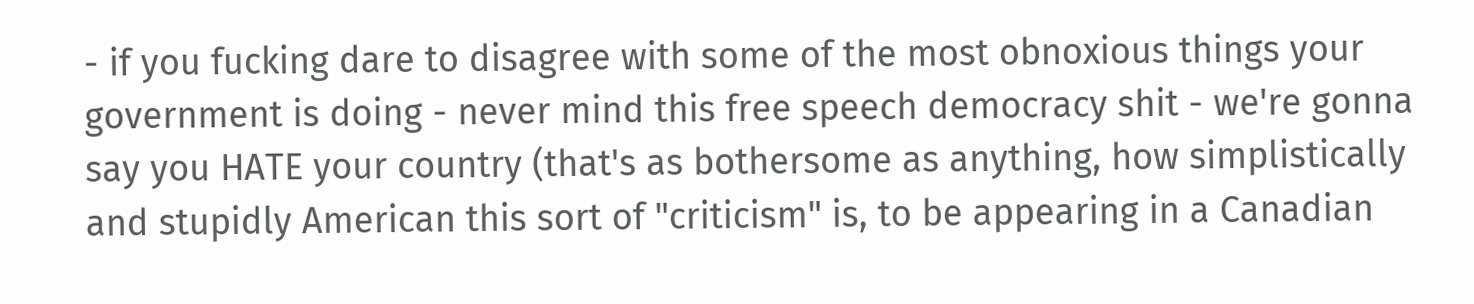- if you fucking dare to disagree with some of the most obnoxious things your government is doing - never mind this free speech democracy shit - we're gonna say you HATE your country (that's as bothersome as anything, how simplistically and stupidly American this sort of "criticism" is, to be appearing in a Canadian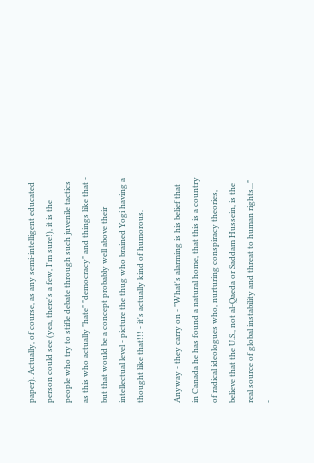paper). Actually, of course, as any semi-intelligent educated person could see (yea, there's a few, I'm sure!), it is the people who try to stifle debate through such juvenile tactics as this who actually "hate" "democracy" and things like that - but that would be a concept probably well above their intellectual level - picture the thug who brained Yogi having a thought like that!!! - it's actually kind of humorous.

Anyway - they carry on - "What's alarming is his belief that in Canada he has found a natural home, that this is a country of radical ideologues who, nurturing conspiracy theories, believe that the U.S., not al-Qaeda or Saddam Hussein, is the real source of global instability and threat to human rights..." -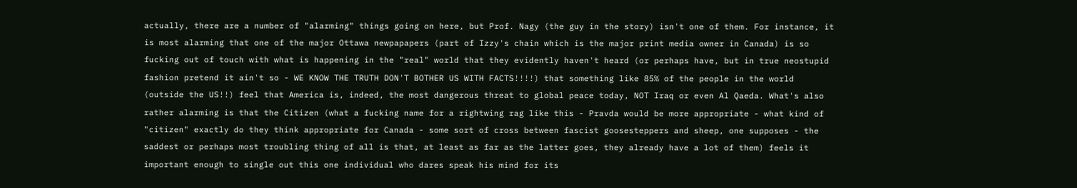actually, there are a number of "alarming" things going on here, but Prof. Nagy (the guy in the story) isn't one of them. For instance, it is most alarming that one of the major Ottawa newpapapers (part of Izzy's chain which is the major print media owner in Canada) is so fucking out of touch with what is happening in the "real" world that they evidently haven't heard (or perhaps have, but in true neostupid fashion pretend it ain't so - WE KNOW THE TRUTH DON'T BOTHER US WITH FACTS!!!!) that something like 85% of the people in the world (outside the US!!) feel that America is, indeed, the most dangerous threat to global peace today, NOT Iraq or even Al Qaeda. What's also rather alarming is that the Citizen (what a fucking name for a rightwing rag like this - Pravda would be more appropriate - what kind of "citizen" exactly do they think appropriate for Canada - some sort of cross between fascist goosesteppers and sheep, one supposes - the saddest or perhaps most troubling thing of all is that, at least as far as the latter goes, they already have a lot of them) feels it important enough to single out this one individual who dares speak his mind for its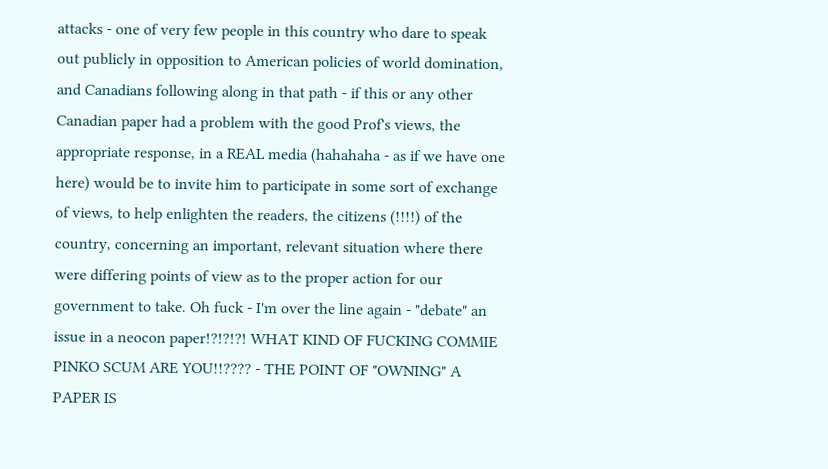attacks - one of very few people in this country who dare to speak out publicly in opposition to American policies of world domination, and Canadians following along in that path - if this or any other Canadian paper had a problem with the good Prof's views, the appropriate response, in a REAL media (hahahaha - as if we have one here) would be to invite him to participate in some sort of exchange of views, to help enlighten the readers, the citizens (!!!!) of the country, concerning an important, relevant situation where there were differing points of view as to the proper action for our government to take. Oh fuck - I'm over the line again - "debate" an issue in a neocon paper!?!?!?! WHAT KIND OF FUCKING COMMIE PINKO SCUM ARE YOU!!???? - THE POINT OF "OWNING" A PAPER IS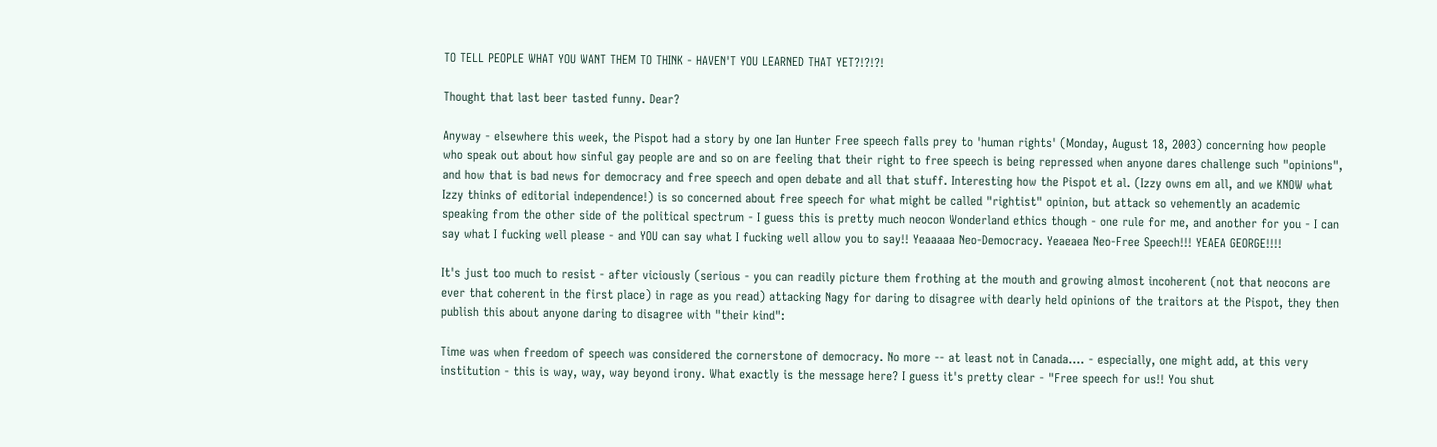TO TELL PEOPLE WHAT YOU WANT THEM TO THINK - HAVEN'T YOU LEARNED THAT YET?!?!?!

Thought that last beer tasted funny. Dear?

Anyway - elsewhere this week, the Pispot had a story by one Ian Hunter Free speech falls prey to 'human rights' (Monday, August 18, 2003) concerning how people who speak out about how sinful gay people are and so on are feeling that their right to free speech is being repressed when anyone dares challenge such "opinions", and how that is bad news for democracy and free speech and open debate and all that stuff. Interesting how the Pispot et al. (Izzy owns em all, and we KNOW what Izzy thinks of editorial independence!) is so concerned about free speech for what might be called "rightist" opinion, but attack so vehemently an academic speaking from the other side of the political spectrum - I guess this is pretty much neocon Wonderland ethics though - one rule for me, and another for you - I can say what I fucking well please - and YOU can say what I fucking well allow you to say!! Yeaaaaa Neo-Democracy. Yeaeaea Neo-Free Speech!!! YEAEA GEORGE!!!!

It's just too much to resist - after viciously (serious - you can readily picture them frothing at the mouth and growing almost incoherent (not that neocons are ever that coherent in the first place) in rage as you read) attacking Nagy for daring to disagree with dearly held opinions of the traitors at the Pispot, they then publish this about anyone daring to disagree with "their kind":

Time was when freedom of speech was considered the cornerstone of democracy. No more -- at least not in Canada.... - especially, one might add, at this very institution - this is way, way, way beyond irony. What exactly is the message here? I guess it's pretty clear - "Free speech for us!! You shut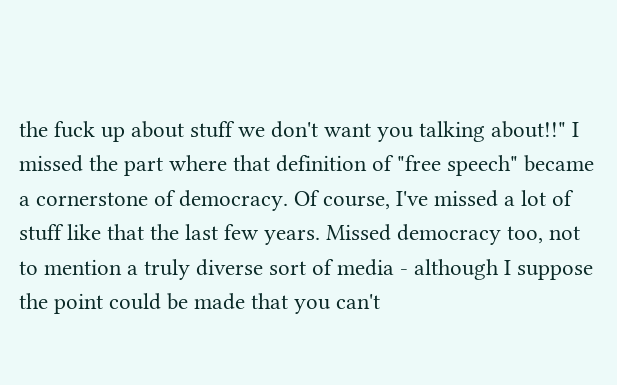the fuck up about stuff we don't want you talking about!!" I missed the part where that definition of "free speech" became a cornerstone of democracy. Of course, I've missed a lot of stuff like that the last few years. Missed democracy too, not to mention a truly diverse sort of media - although I suppose the point could be made that you can't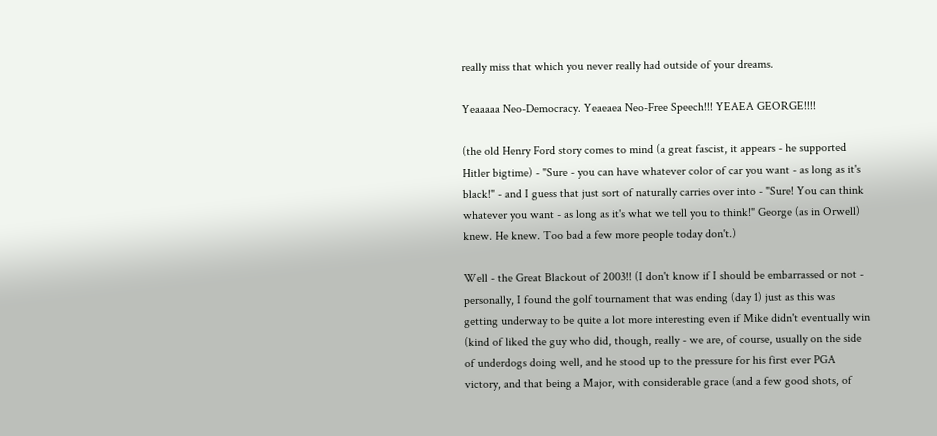really miss that which you never really had outside of your dreams.

Yeaaaaa Neo-Democracy. Yeaeaea Neo-Free Speech!!! YEAEA GEORGE!!!!

(the old Henry Ford story comes to mind (a great fascist, it appears - he supported Hitler bigtime) - "Sure - you can have whatever color of car you want - as long as it's black!" - and I guess that just sort of naturally carries over into - "Sure! You can think whatever you want - as long as it's what we tell you to think!" George (as in Orwell) knew. He knew. Too bad a few more people today don't.)

Well - the Great Blackout of 2003!! (I don't know if I should be embarrassed or not - personally, I found the golf tournament that was ending (day 1) just as this was getting underway to be quite a lot more interesting even if Mike didn't eventually win (kind of liked the guy who did, though, really - we are, of course, usually on the side of underdogs doing well, and he stood up to the pressure for his first ever PGA victory, and that being a Major, with considerable grace (and a few good shots, of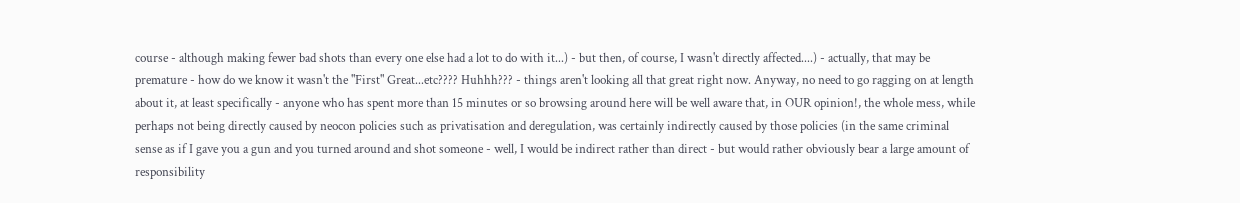course - although making fewer bad shots than every one else had a lot to do with it...) - but then, of course, I wasn't directly affected....) - actually, that may be premature - how do we know it wasn't the "First" Great...etc???? Huhhh??? - things aren't looking all that great right now. Anyway, no need to go ragging on at length about it, at least specifically - anyone who has spent more than 15 minutes or so browsing around here will be well aware that, in OUR opinion!, the whole mess, while perhaps not being directly caused by neocon policies such as privatisation and deregulation, was certainly indirectly caused by those policies (in the same criminal sense as if I gave you a gun and you turned around and shot someone - well, I would be indirect rather than direct - but would rather obviously bear a large amount of responsibility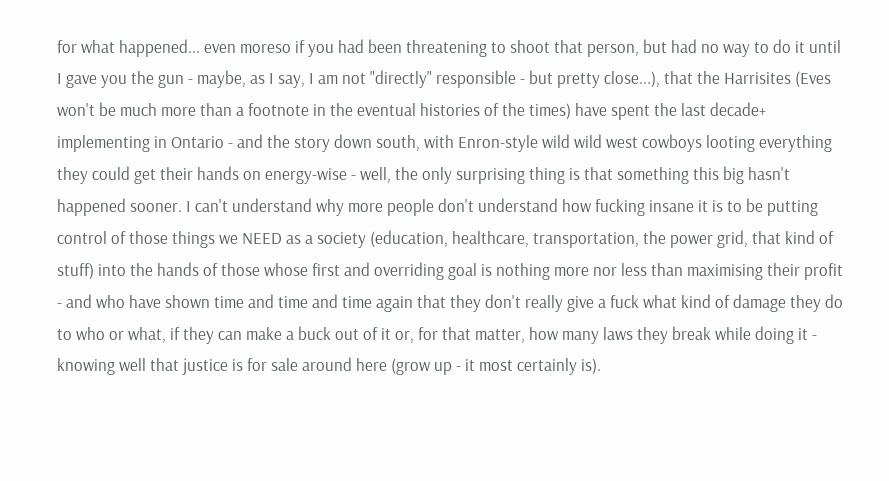for what happened... even moreso if you had been threatening to shoot that person, but had no way to do it until I gave you the gun - maybe, as I say, I am not "directly" responsible - but pretty close...), that the Harrisites (Eves won't be much more than a footnote in the eventual histories of the times) have spent the last decade+ implementing in Ontario - and the story down south, with Enron-style wild wild west cowboys looting everything they could get their hands on energy-wise - well, the only surprising thing is that something this big hasn't happened sooner. I can't understand why more people don't understand how fucking insane it is to be putting control of those things we NEED as a society (education, healthcare, transportation, the power grid, that kind of stuff) into the hands of those whose first and overriding goal is nothing more nor less than maximising their profit - and who have shown time and time and time again that they don't really give a fuck what kind of damage they do to who or what, if they can make a buck out of it or, for that matter, how many laws they break while doing it - knowing well that justice is for sale around here (grow up - it most certainly is).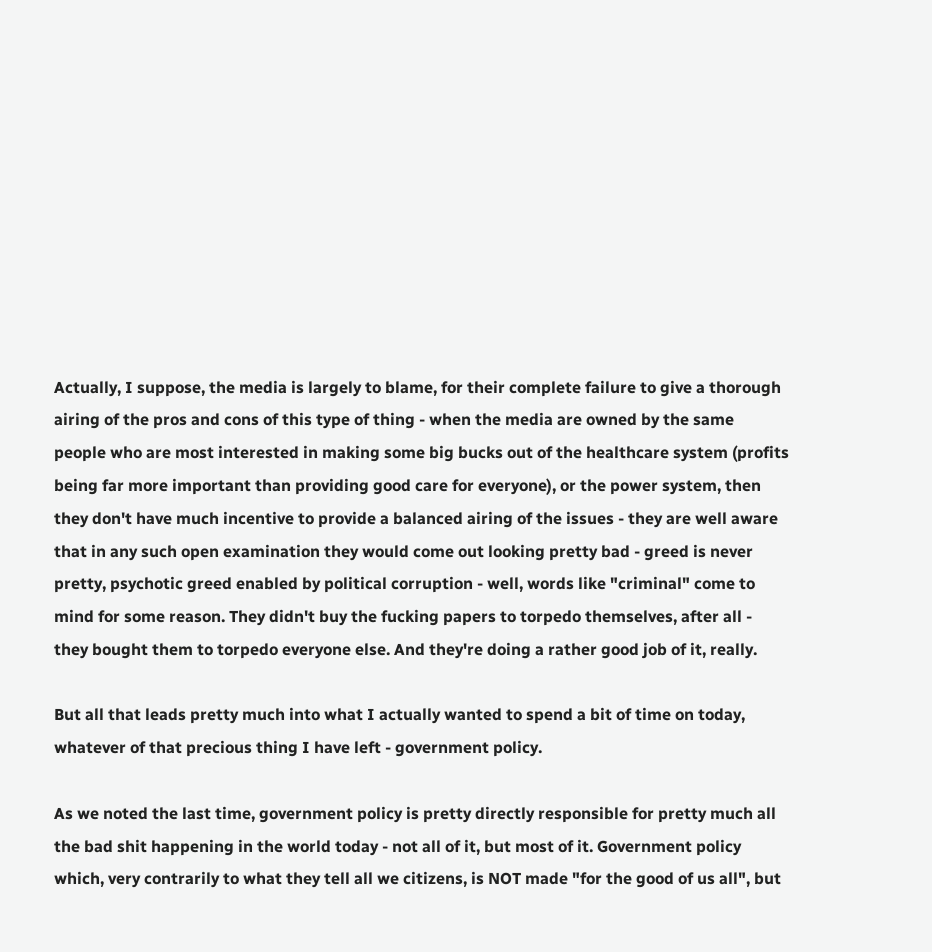Actually, I suppose, the media is largely to blame, for their complete failure to give a thorough airing of the pros and cons of this type of thing - when the media are owned by the same people who are most interested in making some big bucks out of the healthcare system (profits being far more important than providing good care for everyone), or the power system, then they don't have much incentive to provide a balanced airing of the issues - they are well aware that in any such open examination they would come out looking pretty bad - greed is never pretty, psychotic greed enabled by political corruption - well, words like "criminal" come to mind for some reason. They didn't buy the fucking papers to torpedo themselves, after all - they bought them to torpedo everyone else. And they're doing a rather good job of it, really.

But all that leads pretty much into what I actually wanted to spend a bit of time on today, whatever of that precious thing I have left - government policy.

As we noted the last time, government policy is pretty directly responsible for pretty much all the bad shit happening in the world today - not all of it, but most of it. Government policy which, very contrarily to what they tell all we citizens, is NOT made "for the good of us all", but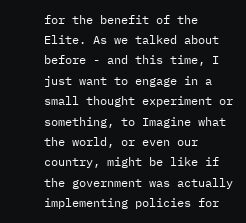for the benefit of the Elite. As we talked about before - and this time, I just want to engage in a small thought experiment or something, to Imagine what the world, or even our country, might be like if the government was actually implementing policies for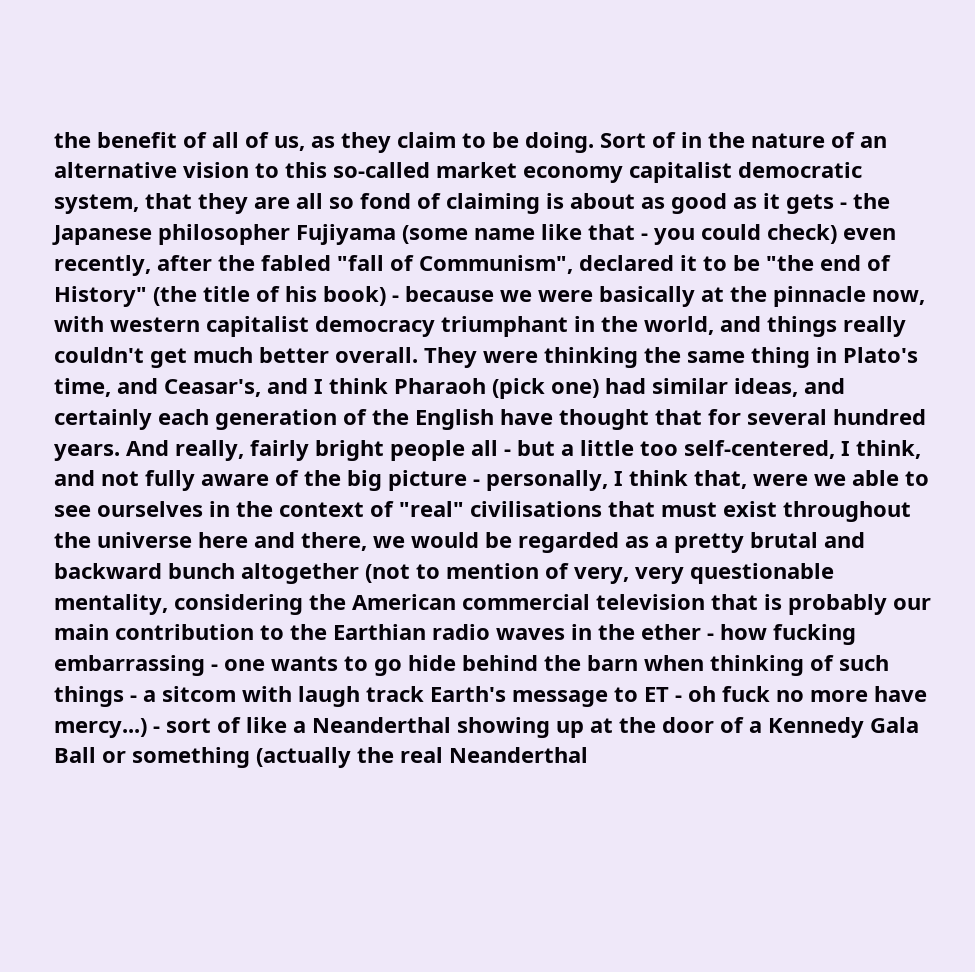the benefit of all of us, as they claim to be doing. Sort of in the nature of an alternative vision to this so-called market economy capitalist democratic system, that they are all so fond of claiming is about as good as it gets - the Japanese philosopher Fujiyama (some name like that - you could check) even recently, after the fabled "fall of Communism", declared it to be "the end of History" (the title of his book) - because we were basically at the pinnacle now, with western capitalist democracy triumphant in the world, and things really couldn't get much better overall. They were thinking the same thing in Plato's time, and Ceasar's, and I think Pharaoh (pick one) had similar ideas, and certainly each generation of the English have thought that for several hundred years. And really, fairly bright people all - but a little too self-centered, I think, and not fully aware of the big picture - personally, I think that, were we able to see ourselves in the context of "real" civilisations that must exist throughout the universe here and there, we would be regarded as a pretty brutal and backward bunch altogether (not to mention of very, very questionable mentality, considering the American commercial television that is probably our main contribution to the Earthian radio waves in the ether - how fucking embarrassing - one wants to go hide behind the barn when thinking of such things - a sitcom with laugh track Earth's message to ET - oh fuck no more have mercy...) - sort of like a Neanderthal showing up at the door of a Kennedy Gala Ball or something (actually the real Neanderthal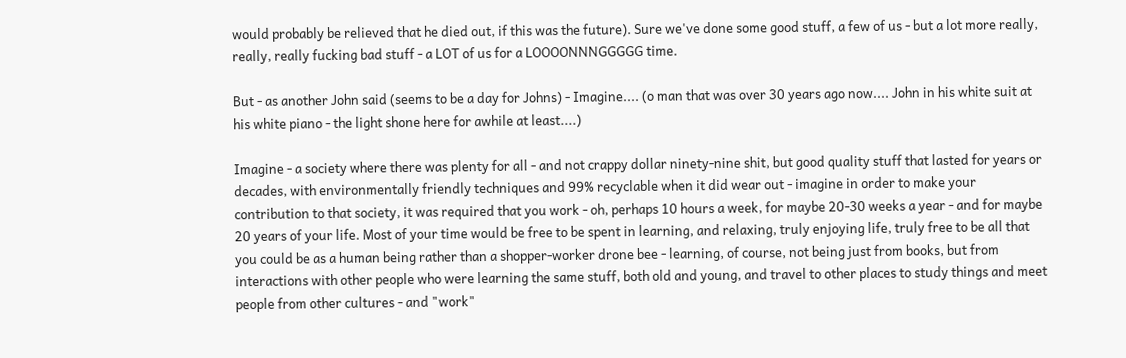would probably be relieved that he died out, if this was the future). Sure we've done some good stuff, a few of us - but a lot more really, really, really fucking bad stuff - a LOT of us for a LOOOONNNGGGGG time.

But - as another John said (seems to be a day for Johns) - Imagine.... (o man that was over 30 years ago now.... John in his white suit at his white piano - the light shone here for awhile at least....)

Imagine - a society where there was plenty for all - and not crappy dollar ninety-nine shit, but good quality stuff that lasted for years or decades, with environmentally friendly techniques and 99% recyclable when it did wear out - imagine in order to make your contribution to that society, it was required that you work - oh, perhaps 10 hours a week, for maybe 20-30 weeks a year - and for maybe 20 years of your life. Most of your time would be free to be spent in learning, and relaxing, truly enjoying life, truly free to be all that you could be as a human being rather than a shopper-worker drone bee - learning, of course, not being just from books, but from interactions with other people who were learning the same stuff, both old and young, and travel to other places to study things and meet people from other cultures - and "work"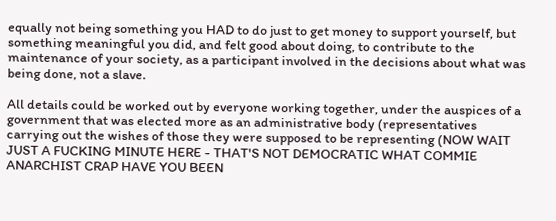equally not being something you HAD to do just to get money to support yourself, but something meaningful you did, and felt good about doing, to contribute to the maintenance of your society, as a participant involved in the decisions about what was being done, not a slave.

All details could be worked out by everyone working together, under the auspices of a government that was elected more as an administrative body (representatives carrying out the wishes of those they were supposed to be representing (NOW WAIT JUST A FUCKING MINUTE HERE - THAT'S NOT DEMOCRATIC WHAT COMMIE ANARCHIST CRAP HAVE YOU BEEN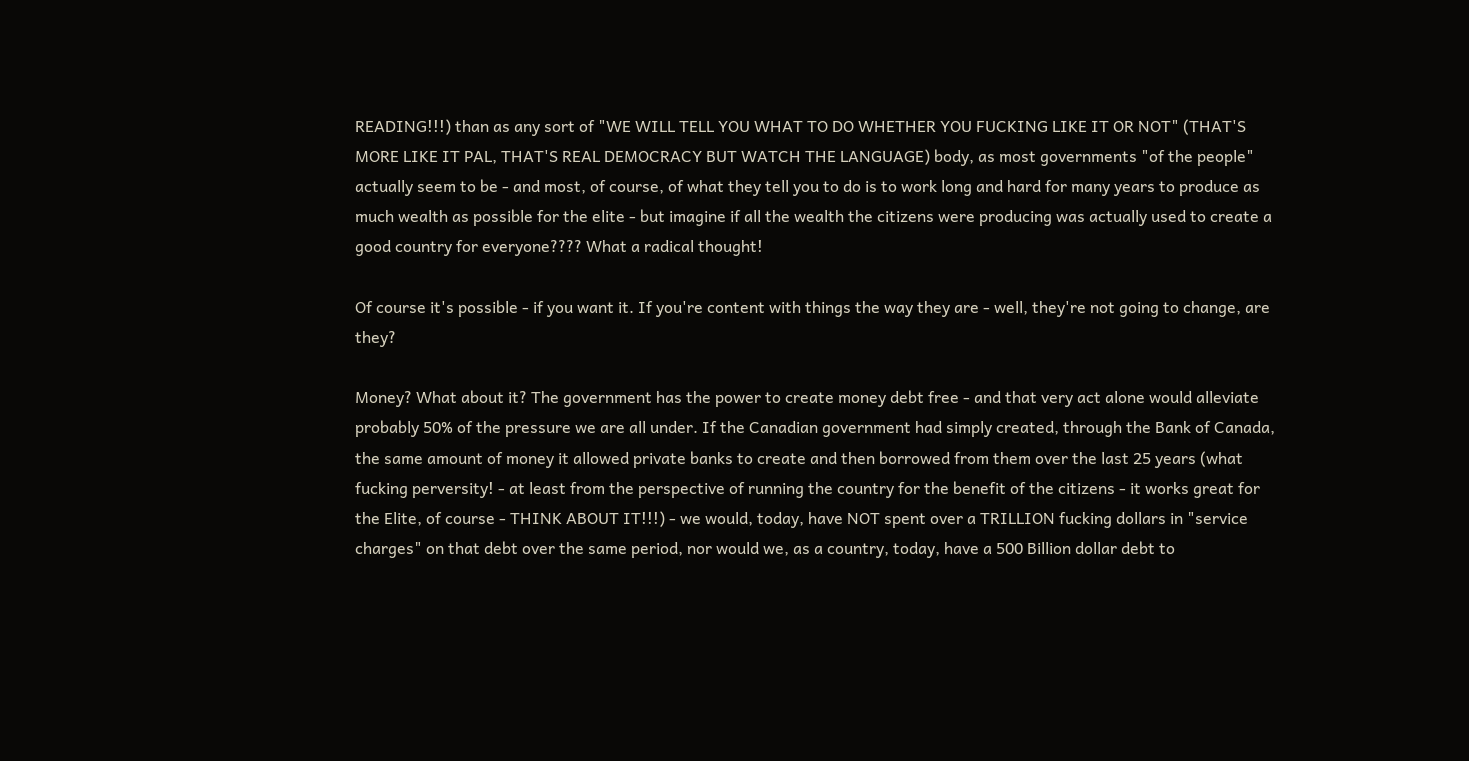READING!!!) than as any sort of "WE WILL TELL YOU WHAT TO DO WHETHER YOU FUCKING LIKE IT OR NOT" (THAT'S MORE LIKE IT PAL, THAT'S REAL DEMOCRACY BUT WATCH THE LANGUAGE) body, as most governments "of the people" actually seem to be - and most, of course, of what they tell you to do is to work long and hard for many years to produce as much wealth as possible for the elite - but imagine if all the wealth the citizens were producing was actually used to create a good country for everyone???? What a radical thought!

Of course it's possible - if you want it. If you're content with things the way they are - well, they're not going to change, are they?

Money? What about it? The government has the power to create money debt free - and that very act alone would alleviate probably 50% of the pressure we are all under. If the Canadian government had simply created, through the Bank of Canada, the same amount of money it allowed private banks to create and then borrowed from them over the last 25 years (what fucking perversity! - at least from the perspective of running the country for the benefit of the citizens - it works great for the Elite, of course - THINK ABOUT IT!!!) - we would, today, have NOT spent over a TRILLION fucking dollars in "service charges" on that debt over the same period, nor would we, as a country, today, have a 500 Billion dollar debt to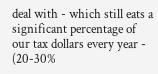deal with - which still eats a significant percentage of our tax dollars every year - (20-30%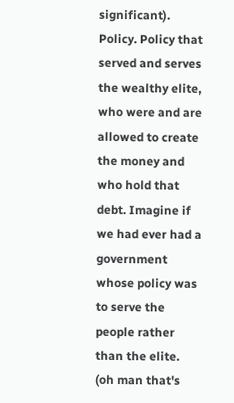significant). Policy. Policy that served and serves the wealthy elite, who were and are allowed to create the money and who hold that debt. Imagine if we had ever had a government whose policy was to serve the people rather than the elite. (oh man that's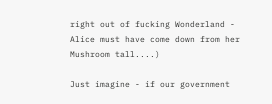right out of fucking Wonderland - Alice must have come down from her Mushroom tall....)

Just imagine - if our government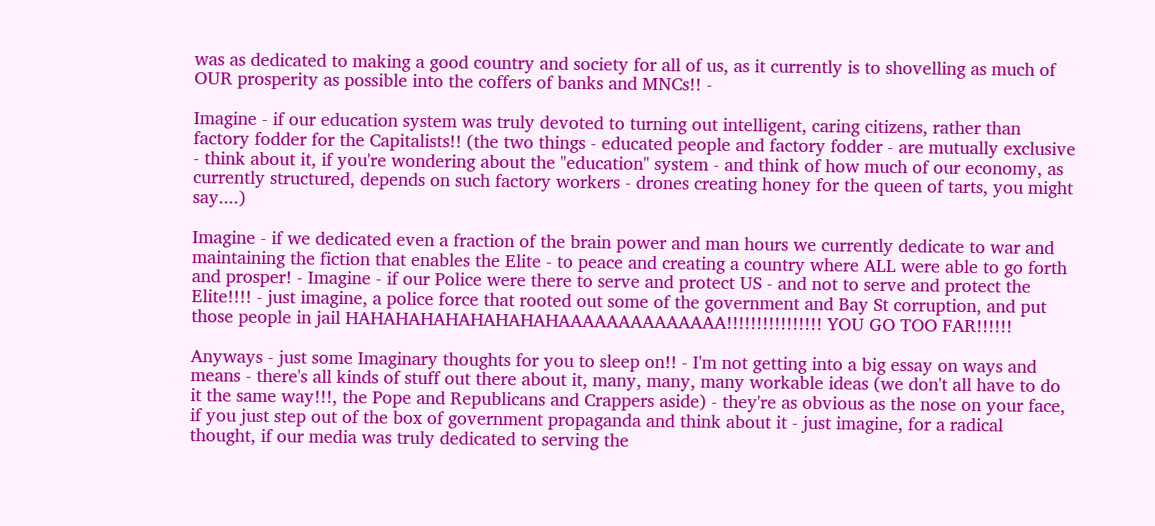was as dedicated to making a good country and society for all of us, as it currently is to shovelling as much of OUR prosperity as possible into the coffers of banks and MNCs!! -

Imagine - if our education system was truly devoted to turning out intelligent, caring citizens, rather than factory fodder for the Capitalists!! (the two things - educated people and factory fodder - are mutually exclusive - think about it, if you're wondering about the "education" system - and think of how much of our economy, as currently structured, depends on such factory workers - drones creating honey for the queen of tarts, you might say....)

Imagine - if we dedicated even a fraction of the brain power and man hours we currently dedicate to war and maintaining the fiction that enables the Elite - to peace and creating a country where ALL were able to go forth and prosper! - Imagine - if our Police were there to serve and protect US - and not to serve and protect the Elite!!!! - just imagine, a police force that rooted out some of the government and Bay St corruption, and put those people in jail HAHAHAHAHAHAHAHAHAAAAAAAAAAAAAA!!!!!!!!!!!!!!!! YOU GO TOO FAR!!!!!!

Anyways - just some Imaginary thoughts for you to sleep on!! - I'm not getting into a big essay on ways and means - there's all kinds of stuff out there about it, many, many, many workable ideas (we don't all have to do it the same way!!!, the Pope and Republicans and Crappers aside) - they're as obvious as the nose on your face, if you just step out of the box of government propaganda and think about it - just imagine, for a radical thought, if our media was truly dedicated to serving the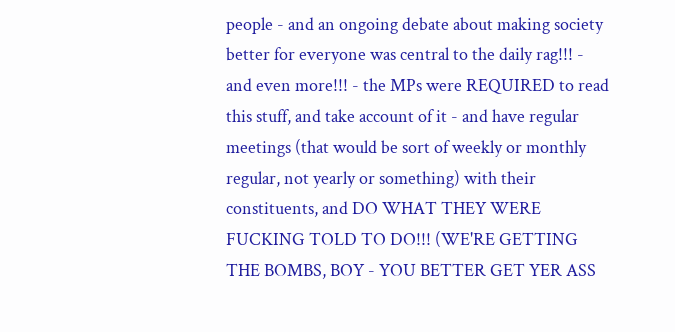people - and an ongoing debate about making society better for everyone was central to the daily rag!!! - and even more!!! - the MPs were REQUIRED to read this stuff, and take account of it - and have regular meetings (that would be sort of weekly or monthly regular, not yearly or something) with their constituents, and DO WHAT THEY WERE FUCKING TOLD TO DO!!! (WE'RE GETTING THE BOMBS, BOY - YOU BETTER GET YER ASS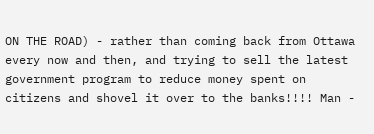ON THE ROAD) - rather than coming back from Ottawa every now and then, and trying to sell the latest government program to reduce money spent on citizens and shovel it over to the banks!!!! Man -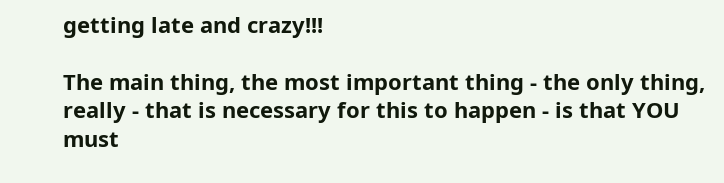getting late and crazy!!!

The main thing, the most important thing - the only thing, really - that is necessary for this to happen - is that YOU must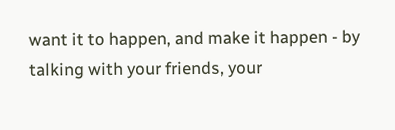want it to happen, and make it happen - by talking with your friends, your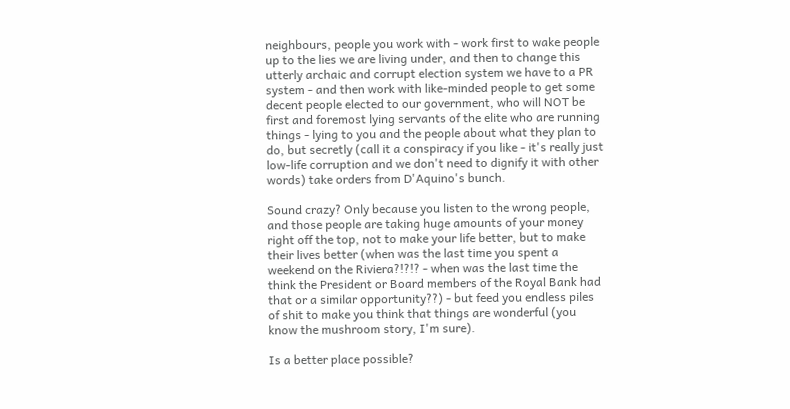neighbours, people you work with - work first to wake people up to the lies we are living under, and then to change this utterly archaic and corrupt election system we have to a PR system - and then work with like-minded people to get some decent people elected to our government, who will NOT be first and foremost lying servants of the elite who are running things - lying to you and the people about what they plan to do, but secretly (call it a conspiracy if you like - it's really just low-life corruption and we don't need to dignify it with other words) take orders from D'Aquino's bunch.

Sound crazy? Only because you listen to the wrong people, and those people are taking huge amounts of your money right off the top, not to make your life better, but to make their lives better (when was the last time you spent a weekend on the Riviera?!?!? - when was the last time the think the President or Board members of the Royal Bank had that or a similar opportunity??) - but feed you endless piles of shit to make you think that things are wonderful (you know the mushroom story, I'm sure).

Is a better place possible?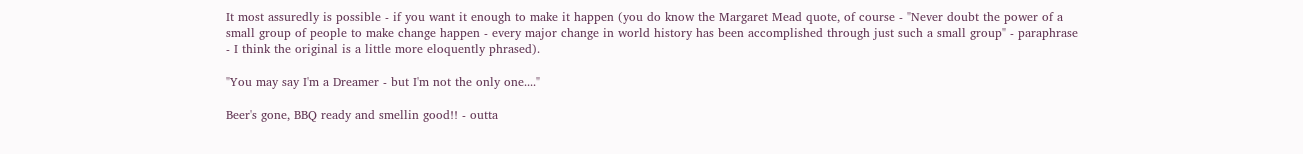It most assuredly is possible - if you want it enough to make it happen (you do know the Margaret Mead quote, of course - "Never doubt the power of a small group of people to make change happen - every major change in world history has been accomplished through just such a small group" - paraphrase - I think the original is a little more eloquently phrased).

"You may say I'm a Dreamer - but I'm not the only one...."

Beer's gone, BBQ ready and smellin good!! - outta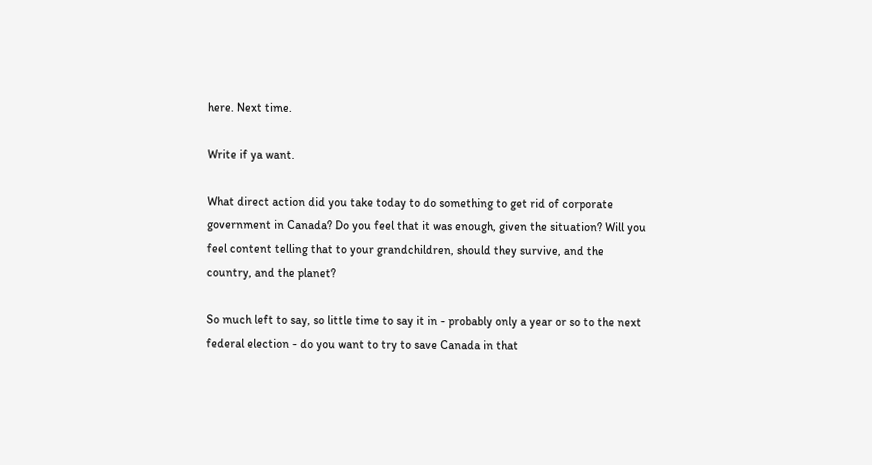here. Next time.

Write if ya want.

What direct action did you take today to do something to get rid of corporate government in Canada? Do you feel that it was enough, given the situation? Will you feel content telling that to your grandchildren, should they survive, and the country, and the planet?

So much left to say, so little time to say it in - probably only a year or so to the next federal election - do you want to try to save Canada in that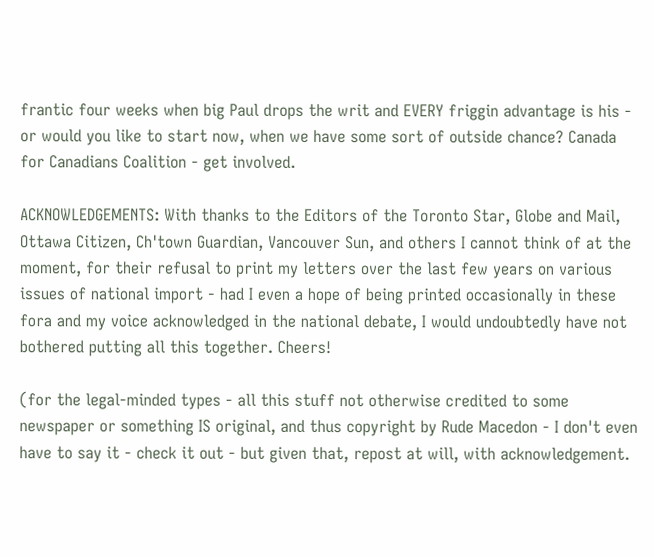frantic four weeks when big Paul drops the writ and EVERY friggin advantage is his - or would you like to start now, when we have some sort of outside chance? Canada for Canadians Coalition - get involved.

ACKNOWLEDGEMENTS: With thanks to the Editors of the Toronto Star, Globe and Mail, Ottawa Citizen, Ch'town Guardian, Vancouver Sun, and others I cannot think of at the moment, for their refusal to print my letters over the last few years on various issues of national import - had I even a hope of being printed occasionally in these fora and my voice acknowledged in the national debate, I would undoubtedly have not bothered putting all this together. Cheers!

(for the legal-minded types - all this stuff not otherwise credited to some newspaper or something IS original, and thus copyright by Rude Macedon - I don't even have to say it - check it out - but given that, repost at will, with acknowledgement.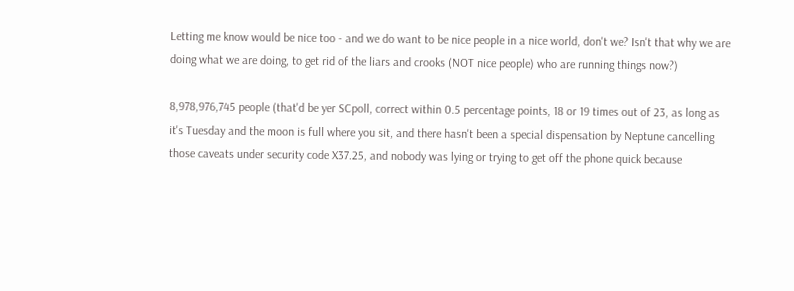Letting me know would be nice too - and we do want to be nice people in a nice world, don't we? Isn't that why we are doing what we are doing, to get rid of the liars and crooks (NOT nice people) who are running things now?)

8,978,976,745 people (that'd be yer SCpoll, correct within 0.5 percentage points, 18 or 19 times out of 23, as long as it's Tuesday and the moon is full where you sit, and there hasn't been a special dispensation by Neptune cancelling those caveats under security code X37.25, and nobody was lying or trying to get off the phone quick because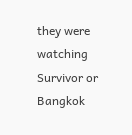they were watching Survivor or Bangkok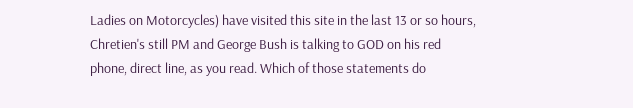Ladies on Motorcycles) have visited this site in the last 13 or so hours, Chretien's still PM and George Bush is talking to GOD on his red phone, direct line, as you read. Which of those statements do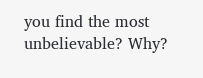you find the most unbelievable? Why?